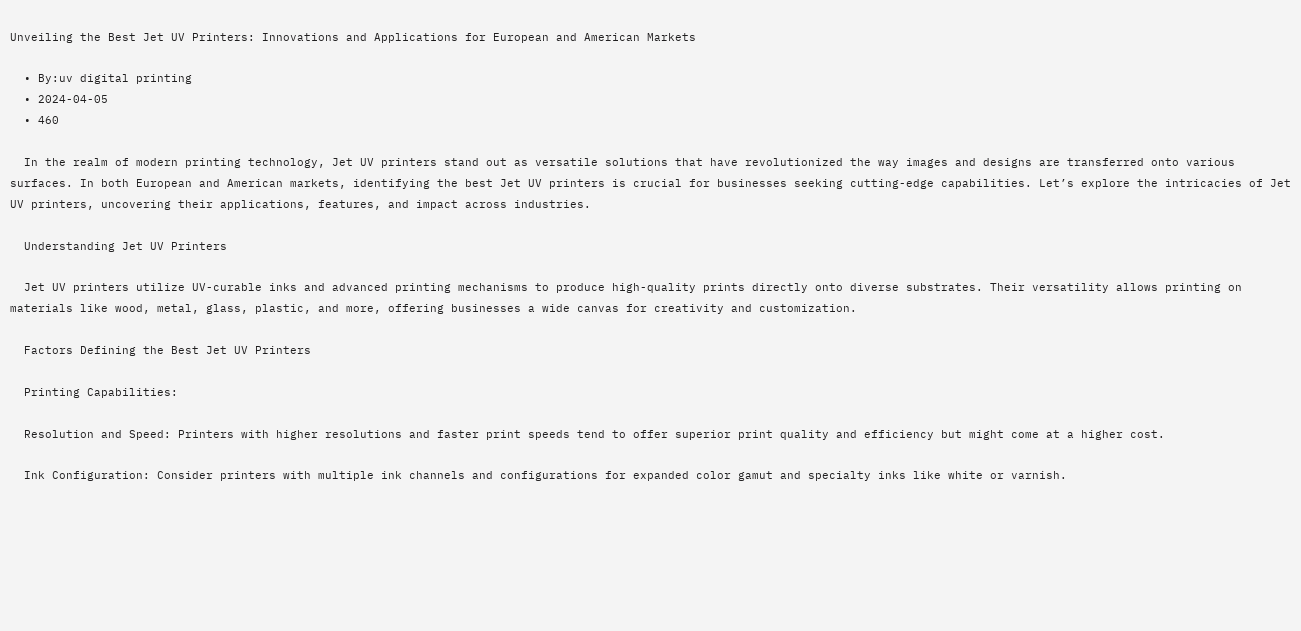Unveiling the Best Jet UV Printers: Innovations and Applications for European and American Markets

  • By:uv digital printing
  • 2024-04-05
  • 460

  In the realm of modern printing technology, Jet UV printers stand out as versatile solutions that have revolutionized the way images and designs are transferred onto various surfaces. In both European and American markets, identifying the best Jet UV printers is crucial for businesses seeking cutting-edge capabilities. Let’s explore the intricacies of Jet UV printers, uncovering their applications, features, and impact across industries.

  Understanding Jet UV Printers

  Jet UV printers utilize UV-curable inks and advanced printing mechanisms to produce high-quality prints directly onto diverse substrates. Their versatility allows printing on materials like wood, metal, glass, plastic, and more, offering businesses a wide canvas for creativity and customization.

  Factors Defining the Best Jet UV Printers

  Printing Capabilities:

  Resolution and Speed: Printers with higher resolutions and faster print speeds tend to offer superior print quality and efficiency but might come at a higher cost.

  Ink Configuration: Consider printers with multiple ink channels and configurations for expanded color gamut and specialty inks like white or varnish.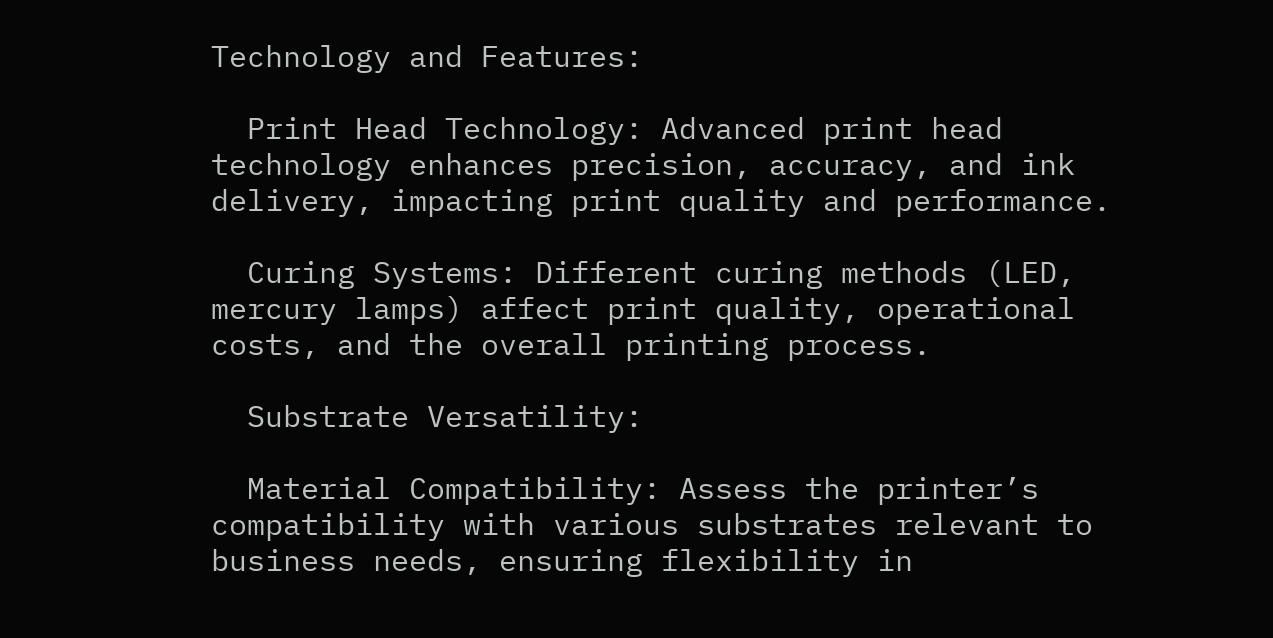Technology and Features:

  Print Head Technology: Advanced print head technology enhances precision, accuracy, and ink delivery, impacting print quality and performance.

  Curing Systems: Different curing methods (LED, mercury lamps) affect print quality, operational costs, and the overall printing process.

  Substrate Versatility:

  Material Compatibility: Assess the printer’s compatibility with various substrates relevant to business needs, ensuring flexibility in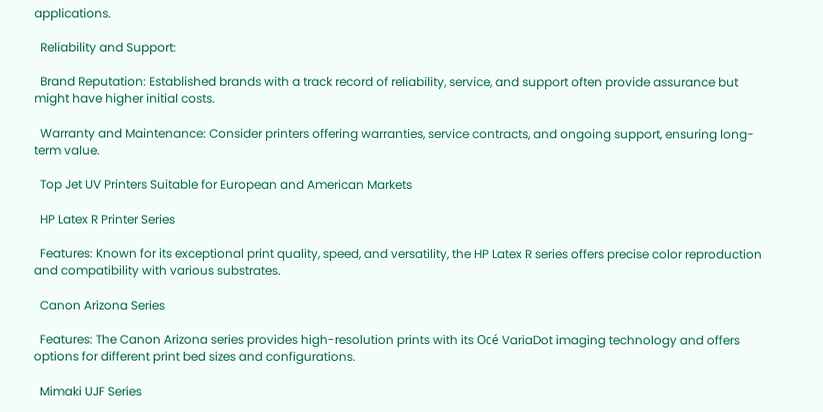applications.

  Reliability and Support:

  Brand Reputation: Established brands with a track record of reliability, service, and support often provide assurance but might have higher initial costs.

  Warranty and Maintenance: Consider printers offering warranties, service contracts, and ongoing support, ensuring long-term value.

  Top Jet UV Printers Suitable for European and American Markets

  HP Latex R Printer Series

  Features: Known for its exceptional print quality, speed, and versatility, the HP Latex R series offers precise color reproduction and compatibility with various substrates.

  Canon Arizona Series

  Features: The Canon Arizona series provides high-resolution prints with its Océ VariaDot imaging technology and offers options for different print bed sizes and configurations.

  Mimaki UJF Series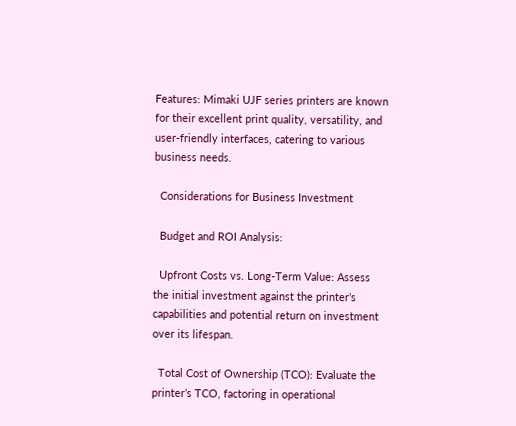Features: Mimaki UJF series printers are known for their excellent print quality, versatility, and user-friendly interfaces, catering to various business needs.

  Considerations for Business Investment

  Budget and ROI Analysis:

  Upfront Costs vs. Long-Term Value: Assess the initial investment against the printer’s capabilities and potential return on investment over its lifespan.

  Total Cost of Ownership (TCO): Evaluate the printer’s TCO, factoring in operational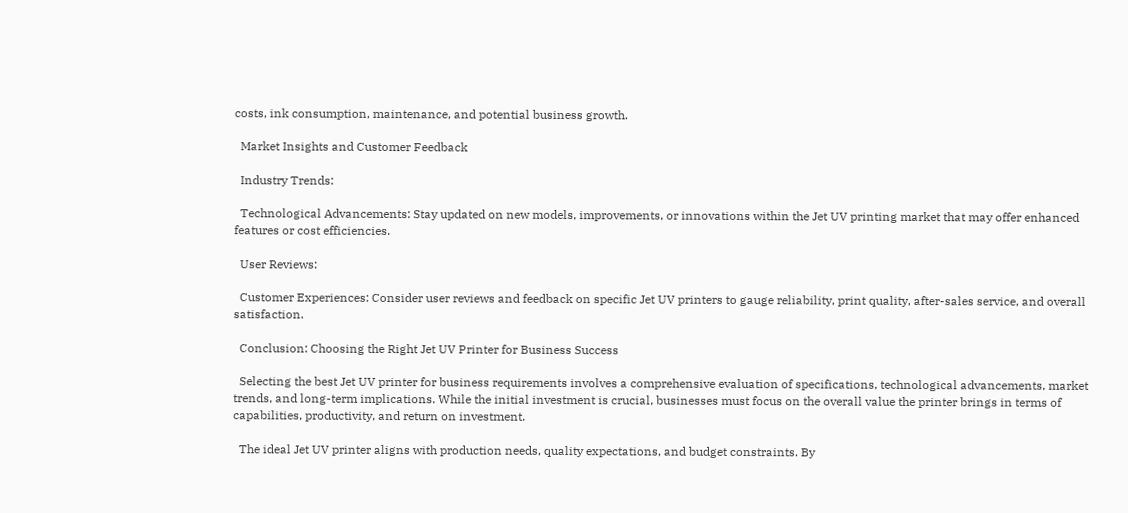costs, ink consumption, maintenance, and potential business growth.

  Market Insights and Customer Feedback

  Industry Trends:

  Technological Advancements: Stay updated on new models, improvements, or innovations within the Jet UV printing market that may offer enhanced features or cost efficiencies.

  User Reviews:

  Customer Experiences: Consider user reviews and feedback on specific Jet UV printers to gauge reliability, print quality, after-sales service, and overall satisfaction.

  Conclusion: Choosing the Right Jet UV Printer for Business Success

  Selecting the best Jet UV printer for business requirements involves a comprehensive evaluation of specifications, technological advancements, market trends, and long-term implications. While the initial investment is crucial, businesses must focus on the overall value the printer brings in terms of capabilities, productivity, and return on investment.

  The ideal Jet UV printer aligns with production needs, quality expectations, and budget constraints. By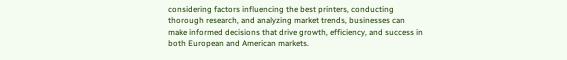considering factors influencing the best printers, conducting thorough research, and analyzing market trends, businesses can make informed decisions that drive growth, efficiency, and success in both European and American markets.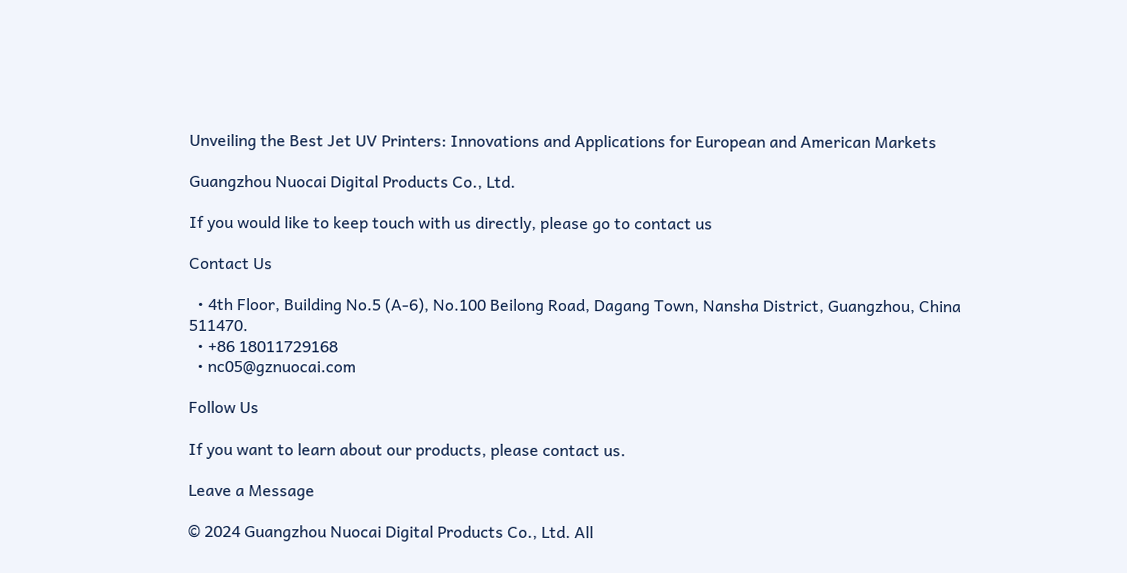Unveiling the Best Jet UV Printers: Innovations and Applications for European and American Markets

Guangzhou Nuocai Digital Products Co., Ltd.

If you would like to keep touch with us directly, please go to contact us

Contact Us

  • 4th Floor, Building No.5 (A-6), No.100 Beilong Road, Dagang Town, Nansha District, Guangzhou, China 511470.
  • +86 18011729168
  • nc05@gznuocai.com

Follow Us

If you want to learn about our products, please contact us.

Leave a Message

© 2024 Guangzhou Nuocai Digital Products Co., Ltd. All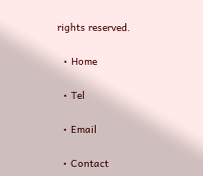rights reserved.

  • Home

  • Tel

  • Email

  • Contact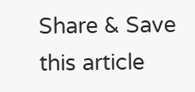Share & Save this article